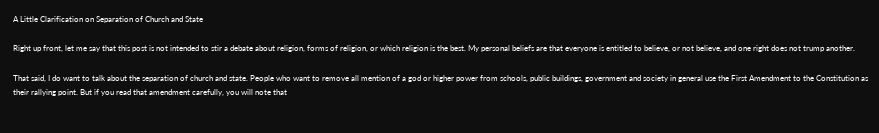A Little Clarification on Separation of Church and State

Right up front, let me say that this post is not intended to stir a debate about religion, forms of religion, or which religion is the best. My personal beliefs are that everyone is entitled to believe, or not believe, and one right does not trump another.

That said, I do want to talk about the separation of church and state. People who want to remove all mention of a god or higher power from schools, public buildings, government and society in general use the First Amendment to the Constitution as their rallying point. But if you read that amendment carefully, you will note that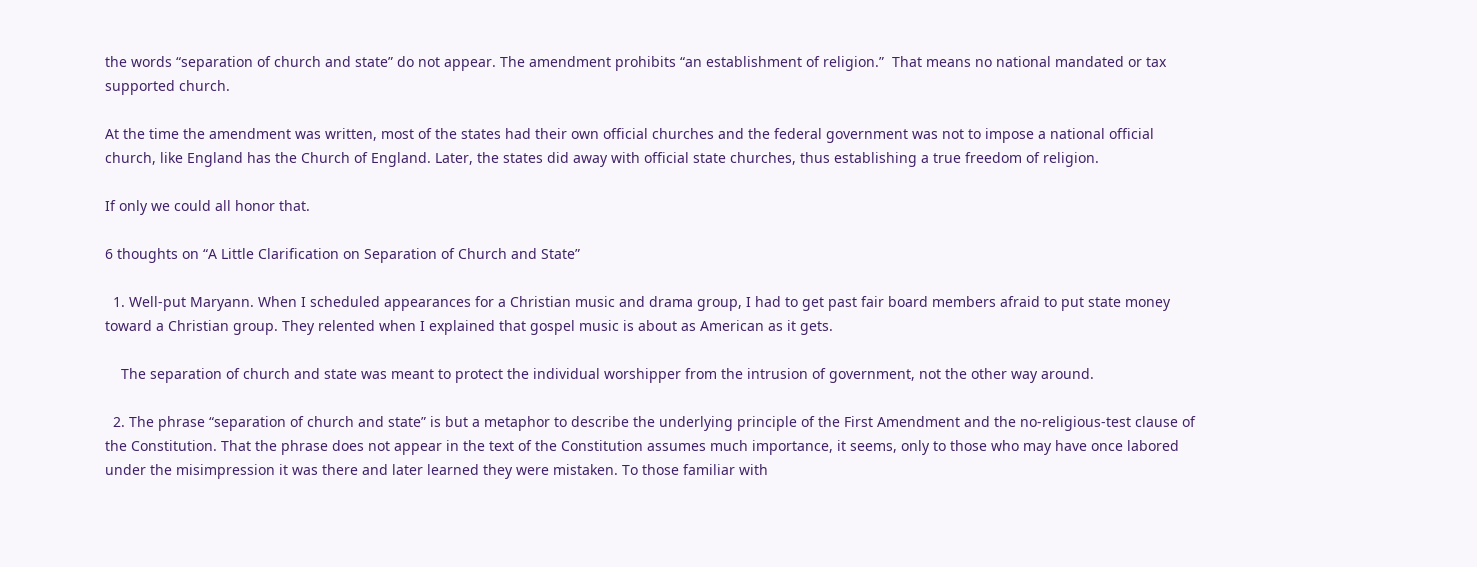the words “separation of church and state” do not appear. The amendment prohibits “an establishment of religion.”  That means no national mandated or tax supported church.

At the time the amendment was written, most of the states had their own official churches and the federal government was not to impose a national official church, like England has the Church of England. Later, the states did away with official state churches, thus establishing a true freedom of religion.

If only we could all honor that.

6 thoughts on “A Little Clarification on Separation of Church and State”

  1. Well-put Maryann. When I scheduled appearances for a Christian music and drama group, I had to get past fair board members afraid to put state money toward a Christian group. They relented when I explained that gospel music is about as American as it gets.

    The separation of church and state was meant to protect the individual worshipper from the intrusion of government, not the other way around.

  2. The phrase “separation of church and state” is but a metaphor to describe the underlying principle of the First Amendment and the no-religious-test clause of the Constitution. That the phrase does not appear in the text of the Constitution assumes much importance, it seems, only to those who may have once labored under the misimpression it was there and later learned they were mistaken. To those familiar with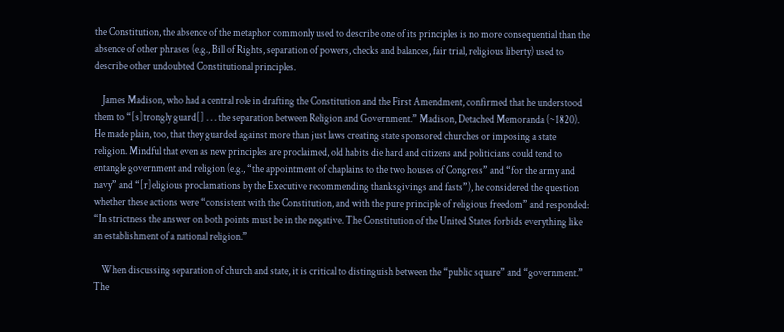the Constitution, the absence of the metaphor commonly used to describe one of its principles is no more consequential than the absence of other phrases (e.g., Bill of Rights, separation of powers, checks and balances, fair trial, religious liberty) used to describe other undoubted Constitutional principles.

    James Madison, who had a central role in drafting the Constitution and the First Amendment, confirmed that he understood them to “[s]trongly guard[] . . . the separation between Religion and Government.” Madison, Detached Memoranda (~1820). He made plain, too, that they guarded against more than just laws creating state sponsored churches or imposing a state religion. Mindful that even as new principles are proclaimed, old habits die hard and citizens and politicians could tend to entangle government and religion (e.g., “the appointment of chaplains to the two houses of Congress” and “for the army and navy” and “[r]eligious proclamations by the Executive recommending thanksgivings and fasts”), he considered the question whether these actions were “consistent with the Constitution, and with the pure principle of religious freedom” and responded: “In strictness the answer on both points must be in the negative. The Constitution of the United States forbids everything like an establishment of a national religion.”

    When discussing separation of church and state, it is critical to distinguish between the “public square” and “government.” The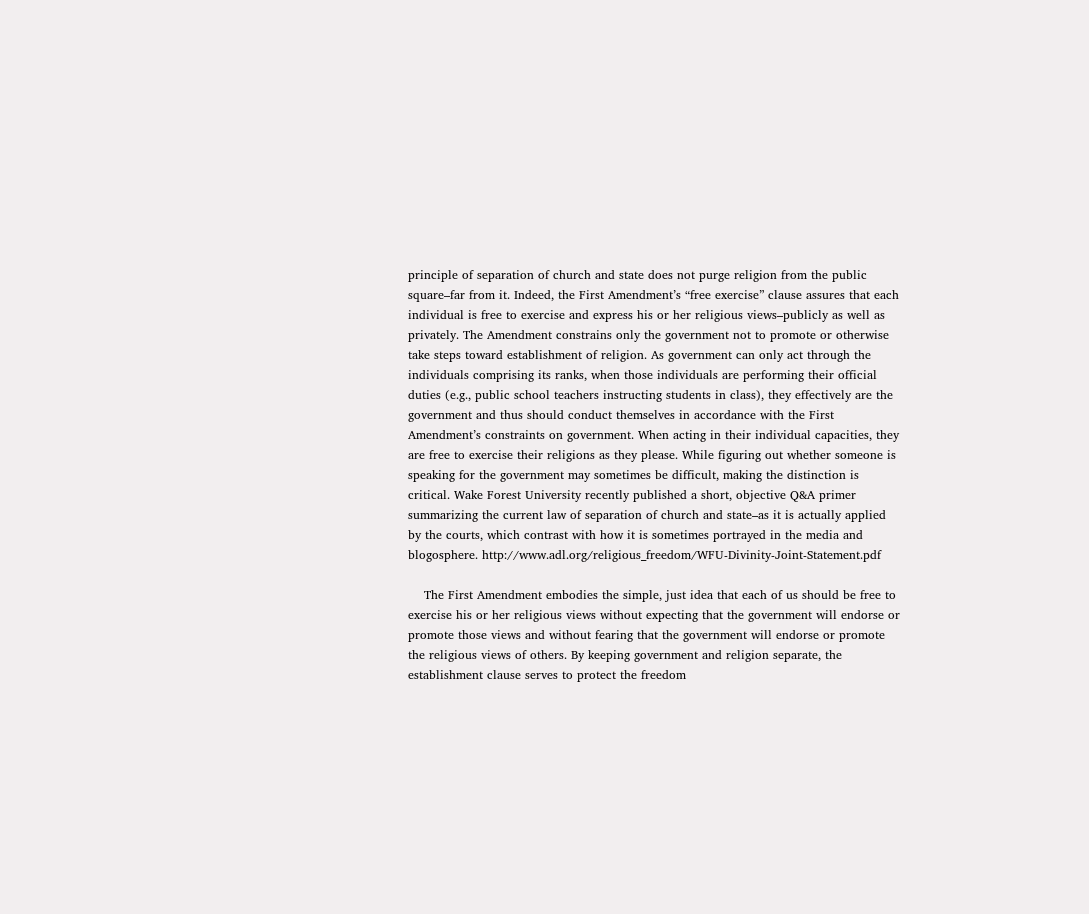principle of separation of church and state does not purge religion from the public square–far from it. Indeed, the First Amendment’s “free exercise” clause assures that each individual is free to exercise and express his or her religious views–publicly as well as privately. The Amendment constrains only the government not to promote or otherwise take steps toward establishment of religion. As government can only act through the individuals comprising its ranks, when those individuals are performing their official duties (e.g., public school teachers instructing students in class), they effectively are the government and thus should conduct themselves in accordance with the First Amendment’s constraints on government. When acting in their individual capacities, they are free to exercise their religions as they please. While figuring out whether someone is speaking for the government may sometimes be difficult, making the distinction is critical. Wake Forest University recently published a short, objective Q&A primer summarizing the current law of separation of church and state–as it is actually applied by the courts, which contrast with how it is sometimes portrayed in the media and blogosphere. http://www.adl.org/religious_freedom/WFU-Divinity-Joint-Statement.pdf

    The First Amendment embodies the simple, just idea that each of us should be free to exercise his or her religious views without expecting that the government will endorse or promote those views and without fearing that the government will endorse or promote the religious views of others. By keeping government and religion separate, the establishment clause serves to protect the freedom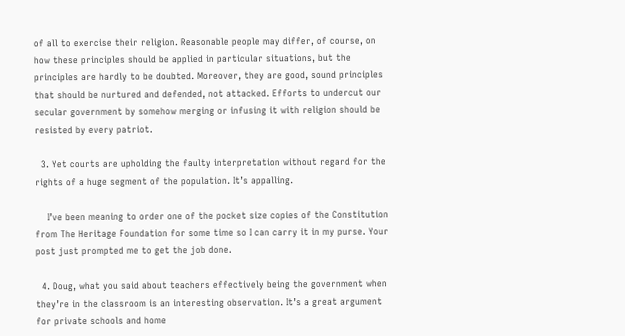of all to exercise their religion. Reasonable people may differ, of course, on how these principles should be applied in particular situations, but the principles are hardly to be doubted. Moreover, they are good, sound principles that should be nurtured and defended, not attacked. Efforts to undercut our secular government by somehow merging or infusing it with religion should be resisted by every patriot.

  3. Yet courts are upholding the faulty interpretation without regard for the rights of a huge segment of the population. It’s appalling.

    I’ve been meaning to order one of the pocket size copies of the Constitution from The Heritage Foundation for some time so I can carry it in my purse. Your post just prompted me to get the job done.

  4. Doug, what you said about teachers effectively being the government when they’re in the classroom is an interesting observation. It’s a great argument for private schools and home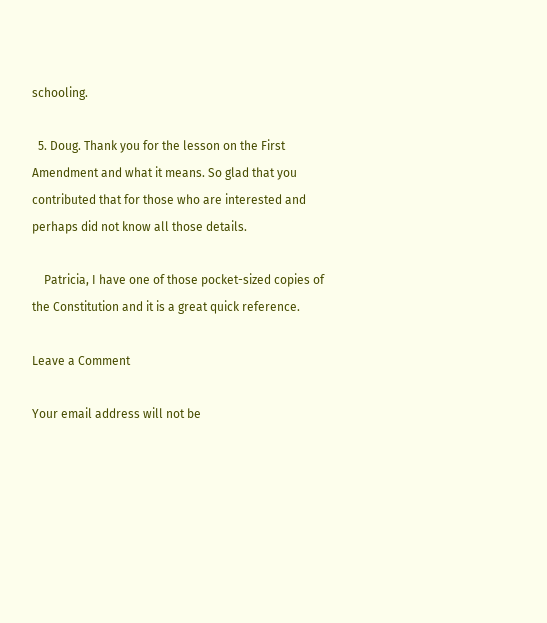schooling.

  5. Doug. Thank you for the lesson on the First Amendment and what it means. So glad that you contributed that for those who are interested and perhaps did not know all those details.

    Patricia, I have one of those pocket-sized copies of the Constitution and it is a great quick reference.

Leave a Comment

Your email address will not be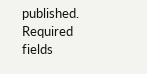published. Required fields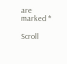are marked *

Scroll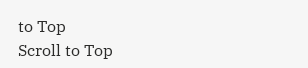to Top
Scroll to Top